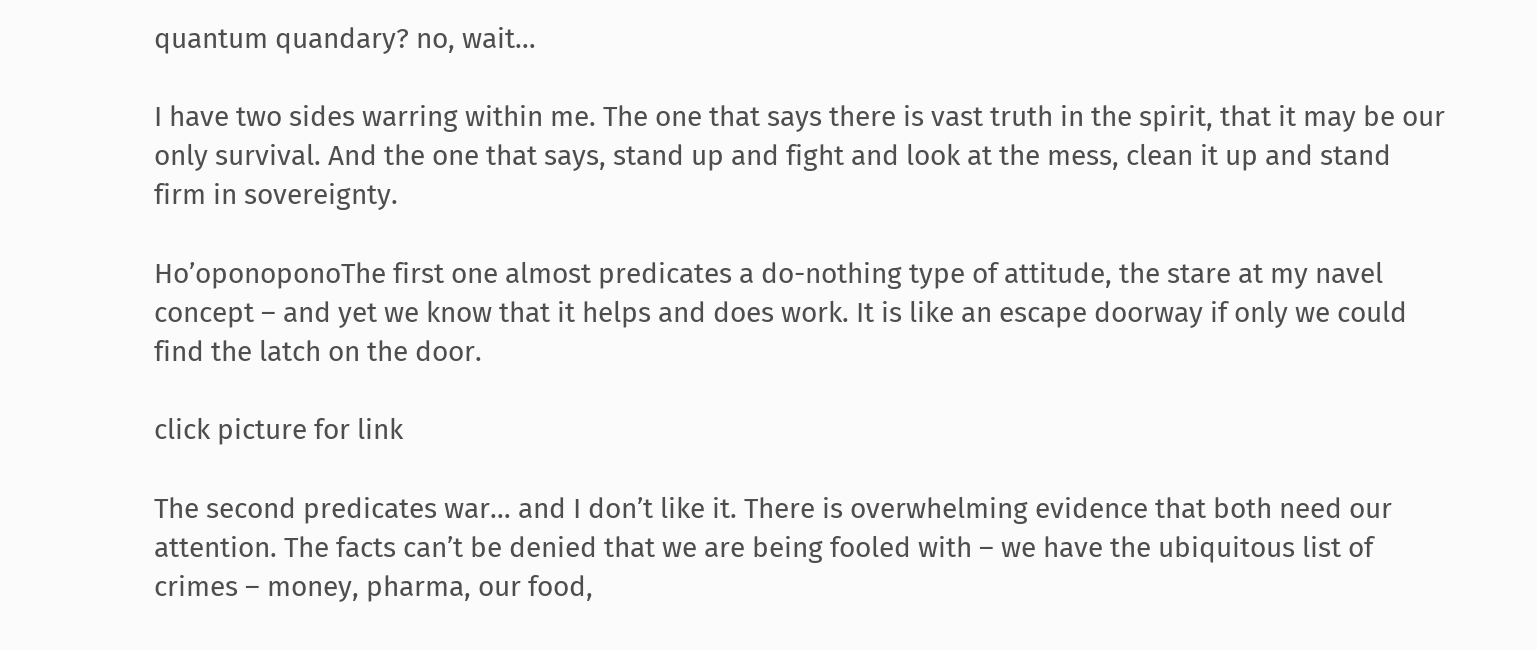quantum quandary? no, wait…

I have two sides warring within me. The one that says there is vast truth in the spirit, that it may be our only survival. And the one that says, stand up and fight and look at the mess, clean it up and stand firm in sovereignty.

Ho’oponoponoThe first one almost predicates a do-nothing type of attitude, the stare at my navel concept – and yet we know that it helps and does work. It is like an escape doorway if only we could find the latch on the door.

click picture for link

The second predicates war… and I don’t like it. There is overwhelming evidence that both need our attention. The facts can’t be denied that we are being fooled with – we have the ubiquitous list of crimes – money, pharma, our food,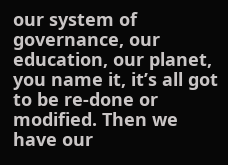our system of governance, our education, our planet, you name it, it’s all got to be re-done or modified. Then we have our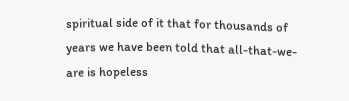spiritual side of it that for thousands of years we have been told that all-that-we-are is hopeless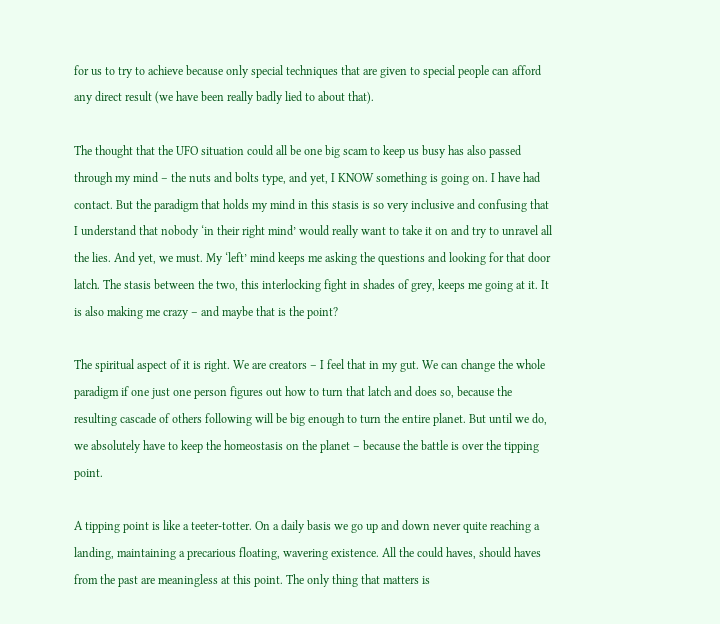for us to try to achieve because only special techniques that are given to special people can afford any direct result (we have been really badly lied to about that).

The thought that the UFO situation could all be one big scam to keep us busy has also passed through my mind – the nuts and bolts type, and yet, I KNOW something is going on. I have had contact. But the paradigm that holds my mind in this stasis is so very inclusive and confusing that I understand that nobody ‘in their right mind’ would really want to take it on and try to unravel all the lies. And yet, we must. My ‘left’ mind keeps me asking the questions and looking for that door latch. The stasis between the two, this interlocking fight in shades of grey, keeps me going at it. It is also making me crazy – and maybe that is the point?

The spiritual aspect of it is right. We are creators – I feel that in my gut. We can change the whole paradigm if one just one person figures out how to turn that latch and does so, because the resulting cascade of others following will be big enough to turn the entire planet. But until we do, we absolutely have to keep the homeostasis on the planet – because the battle is over the tipping point.

A tipping point is like a teeter-totter. On a daily basis we go up and down never quite reaching a landing, maintaining a precarious floating, wavering existence. All the could haves, should haves from the past are meaningless at this point. The only thing that matters is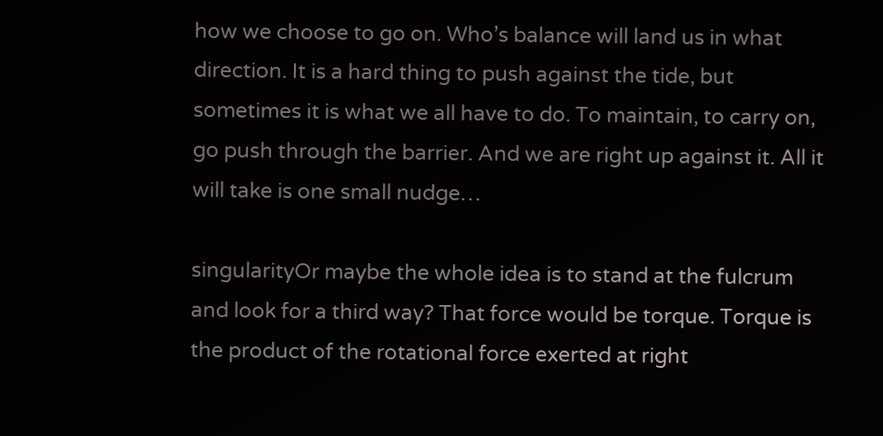how we choose to go on. Who’s balance will land us in what direction. It is a hard thing to push against the tide, but sometimes it is what we all have to do. To maintain, to carry on, go push through the barrier. And we are right up against it. All it will take is one small nudge…

singularityOr maybe the whole idea is to stand at the fulcrum and look for a third way? That force would be torque. Torque is the product of the rotational force exerted at right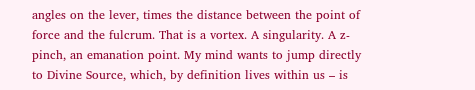angles on the lever, times the distance between the point of force and the fulcrum. That is a vortex. A singularity. A z-pinch, an emanation point. My mind wants to jump directly to Divine Source, which, by definition lives within us – is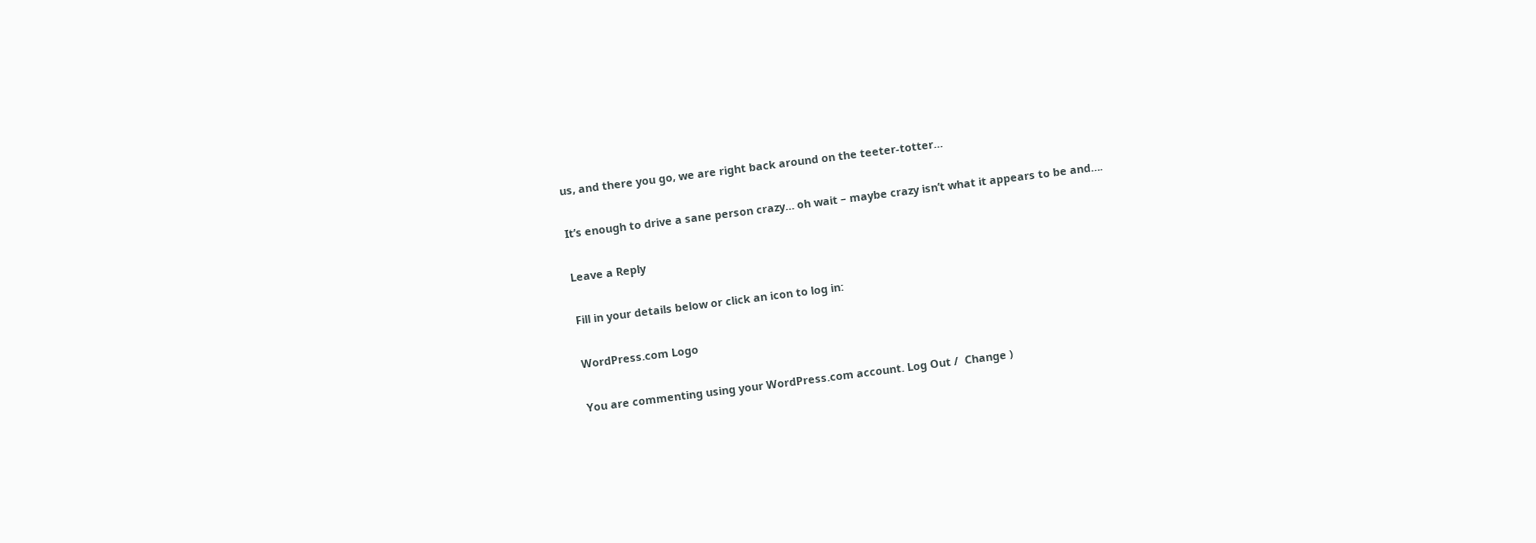us, and there you go, we are right back around on the teeter-totter…

It’s enough to drive a sane person crazy… oh wait – maybe crazy isn’t what it appears to be and….

Leave a Reply

Fill in your details below or click an icon to log in:

WordPress.com Logo

You are commenting using your WordPress.com account. Log Out /  Change )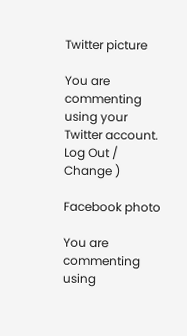Twitter picture

You are commenting using your Twitter account. Log Out /  Change )

Facebook photo

You are commenting using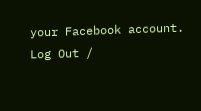your Facebook account. Log Out /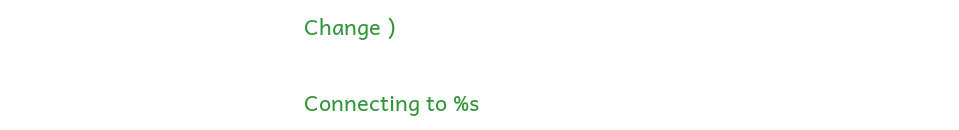Change )

Connecting to %s